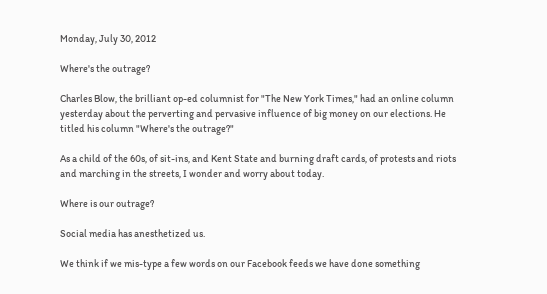Monday, July 30, 2012

Where's the outrage?

Charles Blow, the brilliant op-ed columnist for "The New York Times," had an online column yesterday about the perverting and pervasive influence of big money on our elections. He titled his column "Where's the outrage?"

As a child of the 60s, of sit-ins, and Kent State and burning draft cards, of protests and riots and marching in the streets, I wonder and worry about today.

Where is our outrage?

Social media has anesthetized us.

We think if we mis-type a few words on our Facebook feeds we have done something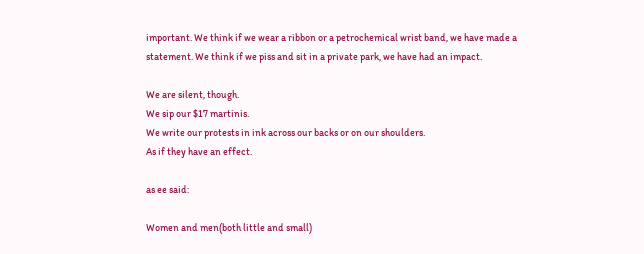important. We think if we wear a ribbon or a petrochemical wrist band, we have made a statement. We think if we piss and sit in a private park, we have had an impact.

We are silent, though.
We sip our $17 martinis.
We write our protests in ink across our backs or on our shoulders.
As if they have an effect.

as ee said:

Women and men(both little and small)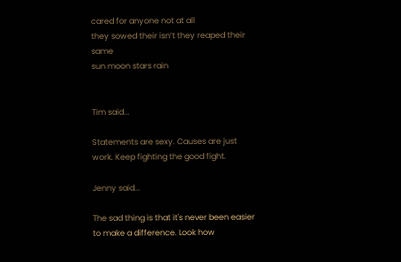cared for anyone not at all
they sowed their isn’t they reaped their same
sun moon stars rain


Tim said...

Statements are sexy. Causes are just work. Keep fighting the good fight.

Jenny said...

The sad thing is that it's never been easier to make a difference. Look how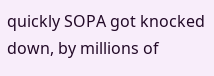quickly SOPA got knocked down, by millions of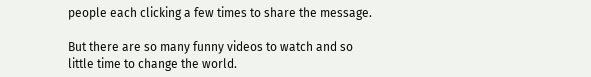people each clicking a few times to share the message.

But there are so many funny videos to watch and so little time to change the world.